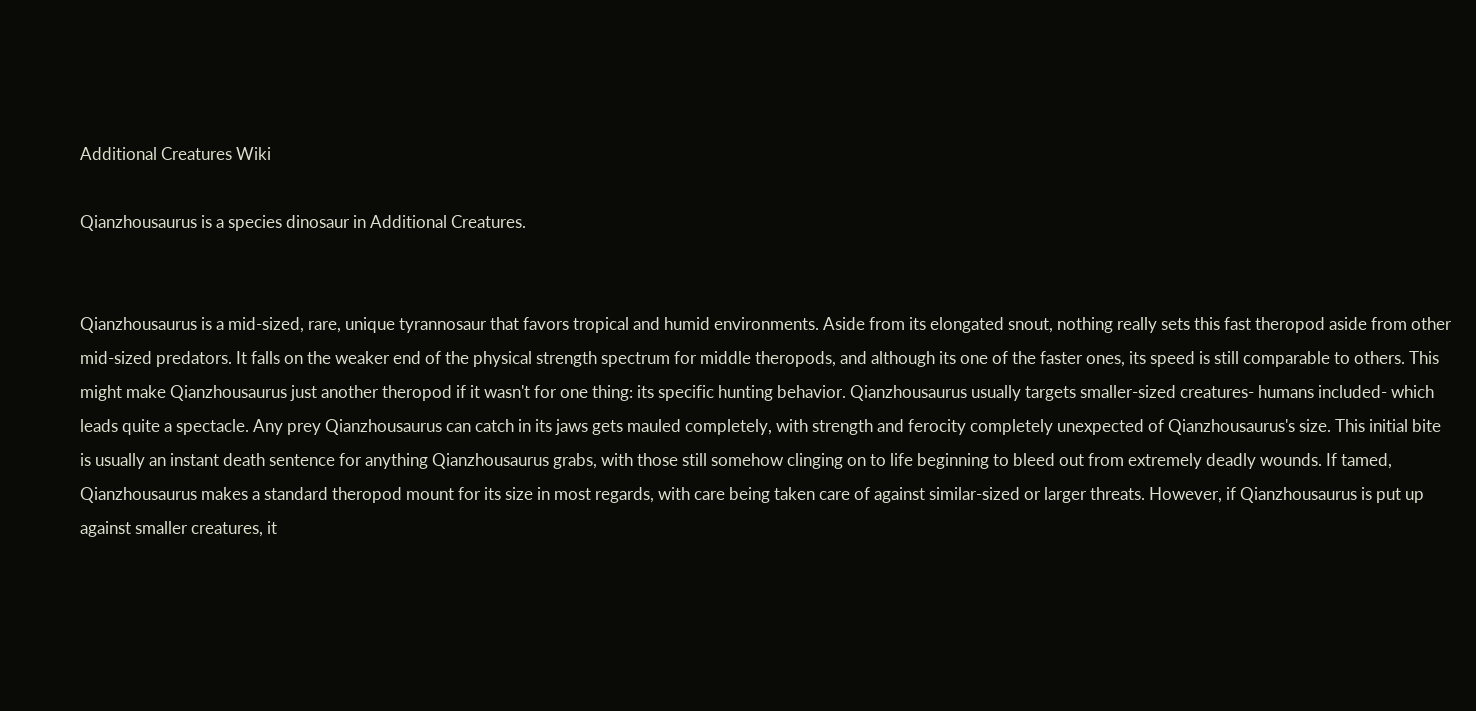Additional Creatures Wiki

Qianzhousaurus is a species dinosaur in Additional Creatures.


Qianzhousaurus is a mid-sized, rare, unique tyrannosaur that favors tropical and humid environments. Aside from its elongated snout, nothing really sets this fast theropod aside from other mid-sized predators. It falls on the weaker end of the physical strength spectrum for middle theropods, and although its one of the faster ones, its speed is still comparable to others. This might make Qianzhousaurus just another theropod if it wasn't for one thing: its specific hunting behavior. Qianzhousaurus usually targets smaller-sized creatures- humans included- which leads quite a spectacle. Any prey Qianzhousaurus can catch in its jaws gets mauled completely, with strength and ferocity completely unexpected of Qianzhousaurus's size. This initial bite is usually an instant death sentence for anything Qianzhousaurus grabs, with those still somehow clinging on to life beginning to bleed out from extremely deadly wounds. If tamed, Qianzhousaurus makes a standard theropod mount for its size in most regards, with care being taken care of against similar-sized or larger threats. However, if Qianzhousaurus is put up against smaller creatures, it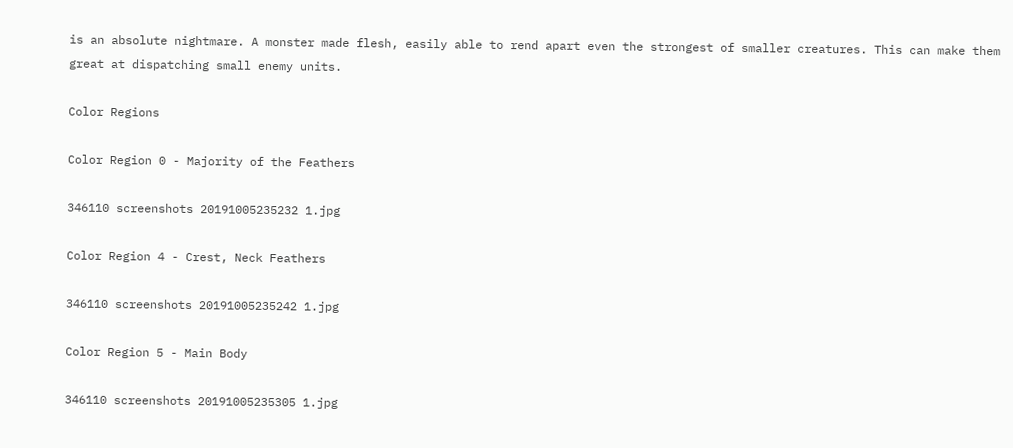is an absolute nightmare. A monster made flesh, easily able to rend apart even the strongest of smaller creatures. This can make them great at dispatching small enemy units.

Color Regions

Color Region 0 - Majority of the Feathers

346110 screenshots 20191005235232 1.jpg

Color Region 4 - Crest, Neck Feathers

346110 screenshots 20191005235242 1.jpg

Color Region 5 - Main Body

346110 screenshots 20191005235305 1.jpg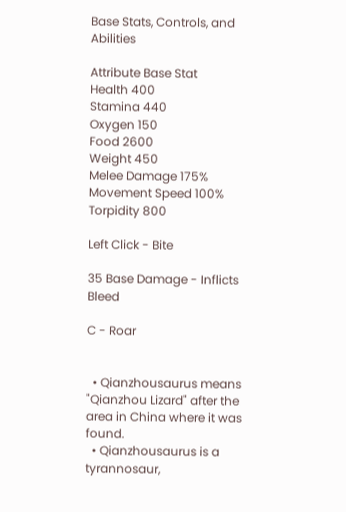Base Stats, Controls, and Abilities

Attribute Base Stat
Health 400
Stamina 440
Oxygen 150
Food 2600
Weight 450
Melee Damage 175%
Movement Speed 100%
Torpidity 800

Left Click - Bite

35 Base Damage - Inflicts Bleed

C - Roar


  • Qianzhousaurus means "Qianzhou Lizard" after the area in China where it was found.
  • Qianzhousaurus is a tyrannosaur,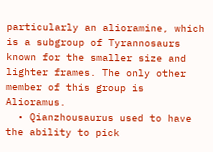particularly an alioramine, which is a subgroup of Tyrannosaurs known for the smaller size and lighter frames. The only other member of this group is Alioramus.
  • Qianzhousaurus used to have the ability to pick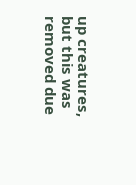up creatures, but this was removed due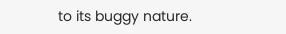to its buggy nature.